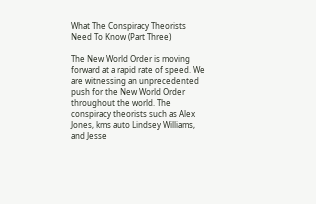What The Conspiracy Theorists Need To Know (Part Three)

The New World Order is moving forward at a rapid rate of speed. We are witnessing an unprecedented push for the New World Order throughout the world. The conspiracy theorists such as Alex Jones, kms auto Lindsey Williams, and Jesse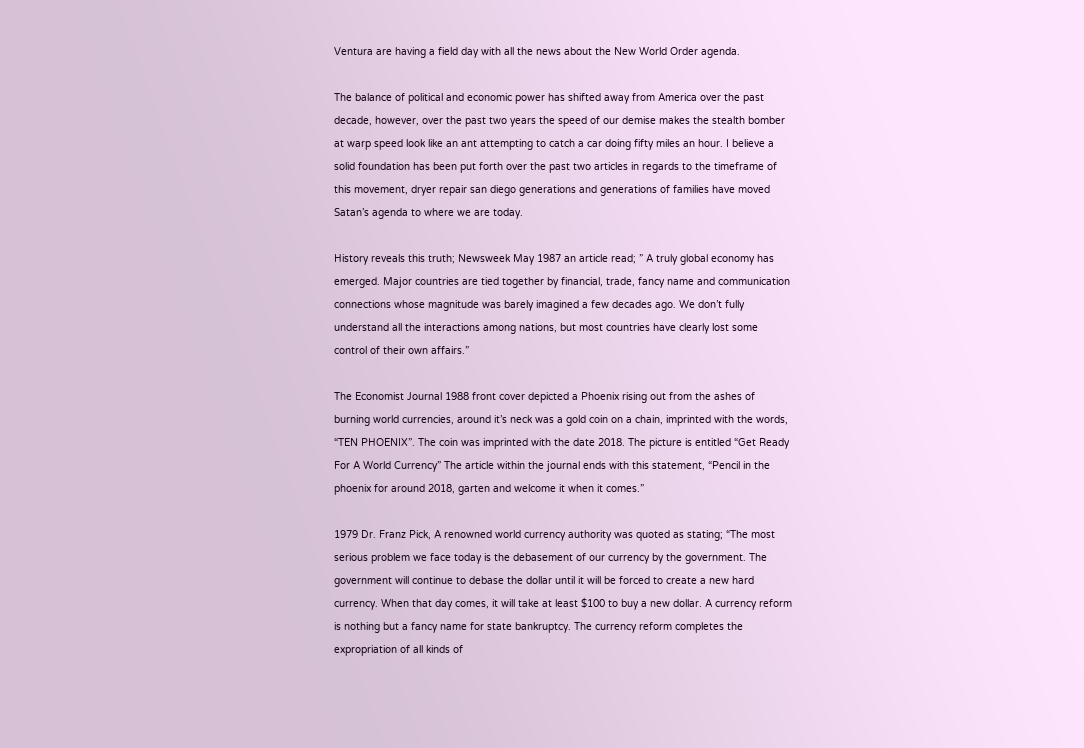Ventura are having a field day with all the news about the New World Order agenda.

The balance of political and economic power has shifted away from America over the past decade, however, over the past two years the speed of our demise makes the stealth bomber at warp speed look like an ant attempting to catch a car doing fifty miles an hour. I believe a solid foundation has been put forth over the past two articles in regards to the timeframe of this movement, dryer repair san diego generations and generations of families have moved Satan’s agenda to where we are today.

History reveals this truth; Newsweek May 1987 an article read; ” A truly global economy has emerged. Major countries are tied together by financial, trade, fancy name and communication connections whose magnitude was barely imagined a few decades ago. We don’t fully understand all the interactions among nations, but most countries have clearly lost some control of their own affairs.”

The Economist Journal 1988 front cover depicted a Phoenix rising out from the ashes of burning world currencies, around it’s neck was a gold coin on a chain, imprinted with the words, “TEN PHOENIX”. The coin was imprinted with the date 2018. The picture is entitled “Get Ready For A World Currency” The article within the journal ends with this statement, “Pencil in the phoenix for around 2018, garten and welcome it when it comes.”

1979 Dr. Franz Pick, A renowned world currency authority was quoted as stating; “The most serious problem we face today is the debasement of our currency by the government. The government will continue to debase the dollar until it will be forced to create a new hard currency. When that day comes, it will take at least $100 to buy a new dollar. A currency reform is nothing but a fancy name for state bankruptcy. The currency reform completes the expropriation of all kinds of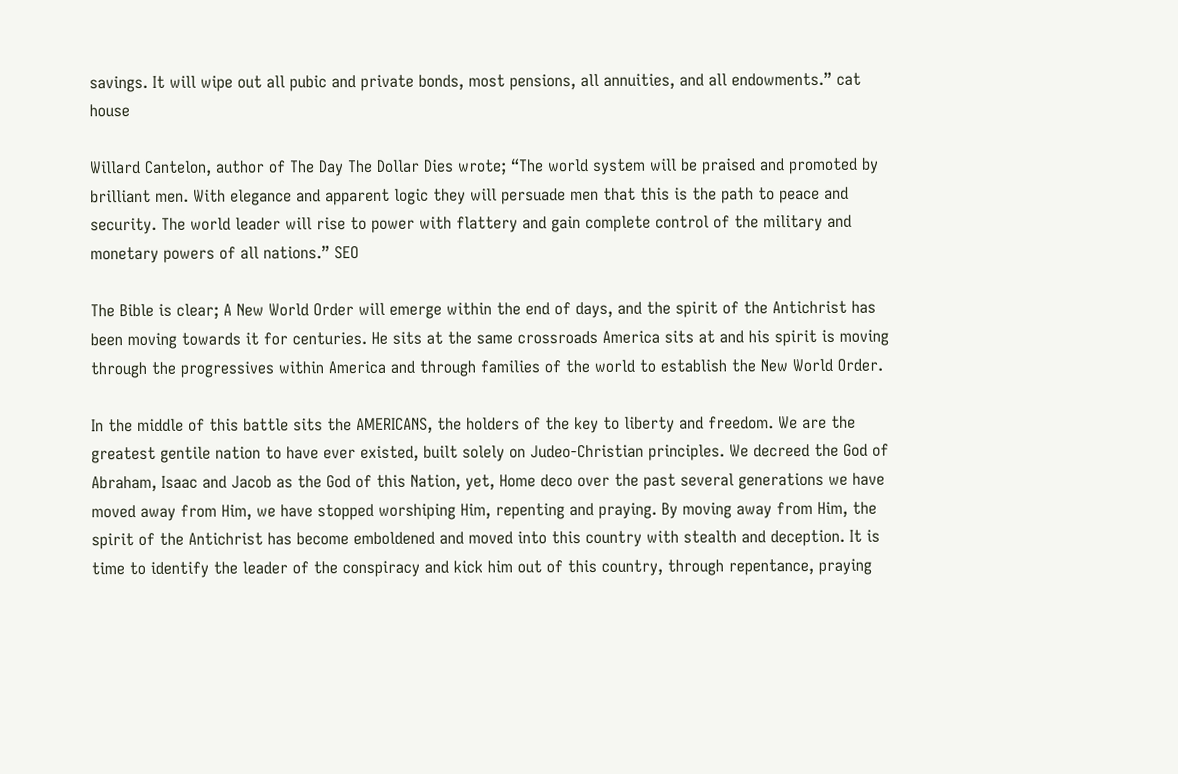savings. It will wipe out all pubic and private bonds, most pensions, all annuities, and all endowments.” cat house

Willard Cantelon, author of The Day The Dollar Dies wrote; “The world system will be praised and promoted by brilliant men. With elegance and apparent logic they will persuade men that this is the path to peace and security. The world leader will rise to power with flattery and gain complete control of the military and monetary powers of all nations.” SEO

The Bible is clear; A New World Order will emerge within the end of days, and the spirit of the Antichrist has been moving towards it for centuries. He sits at the same crossroads America sits at and his spirit is moving through the progressives within America and through families of the world to establish the New World Order.

In the middle of this battle sits the AMERICANS, the holders of the key to liberty and freedom. We are the greatest gentile nation to have ever existed, built solely on Judeo-Christian principles. We decreed the God of Abraham, Isaac and Jacob as the God of this Nation, yet, Home deco over the past several generations we have moved away from Him, we have stopped worshiping Him, repenting and praying. By moving away from Him, the spirit of the Antichrist has become emboldened and moved into this country with stealth and deception. It is time to identify the leader of the conspiracy and kick him out of this country, through repentance, praying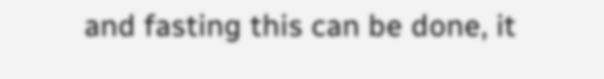and fasting this can be done, it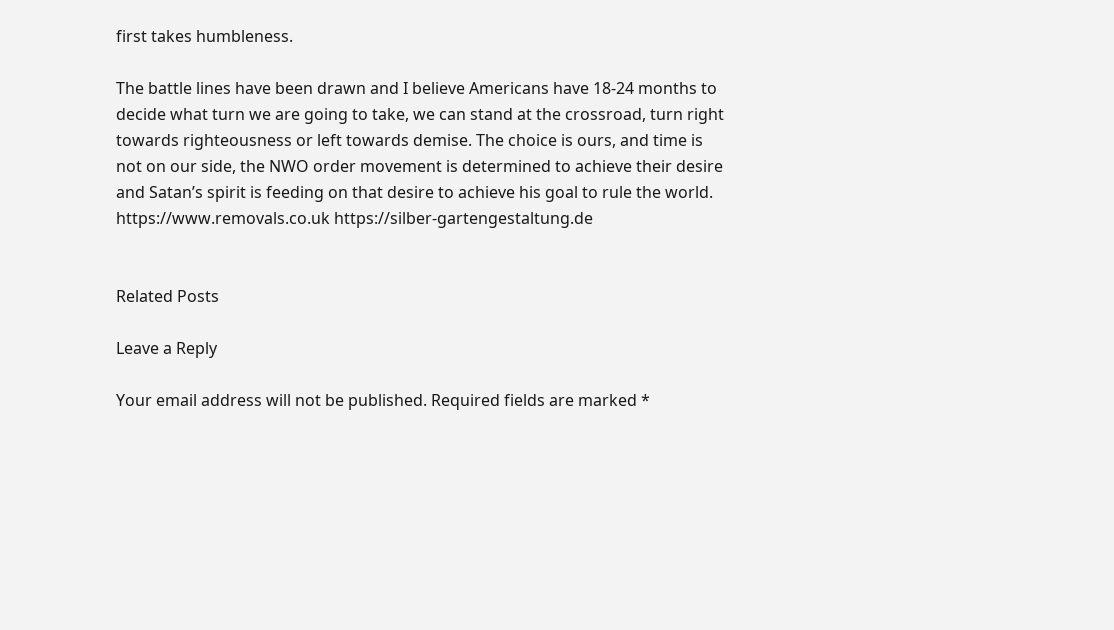first takes humbleness.

The battle lines have been drawn and I believe Americans have 18-24 months to decide what turn we are going to take, we can stand at the crossroad, turn right towards righteousness or left towards demise. The choice is ours, and time is not on our side, the NWO order movement is determined to achieve their desire and Satan’s spirit is feeding on that desire to achieve his goal to rule the world. https://www.removals.co.uk https://silber-gartengestaltung.de


Related Posts

Leave a Reply

Your email address will not be published. Required fields are marked *